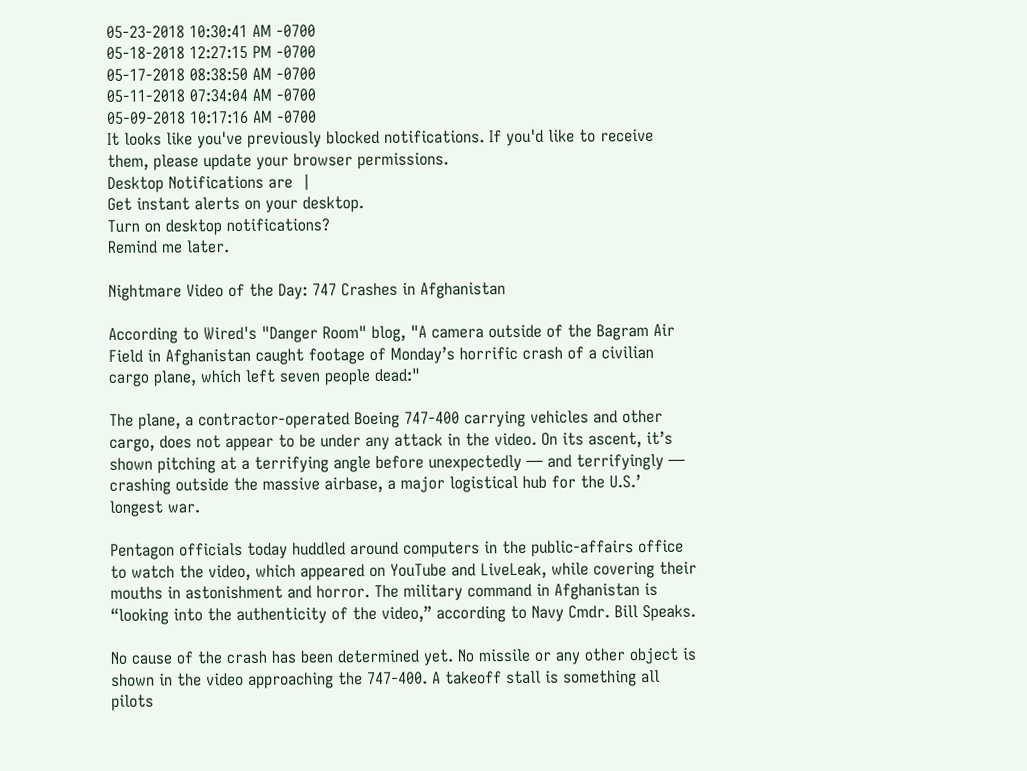05-23-2018 10:30:41 AM -0700
05-18-2018 12:27:15 PM -0700
05-17-2018 08:38:50 AM -0700
05-11-2018 07:34:04 AM -0700
05-09-2018 10:17:16 AM -0700
It looks like you've previously blocked notifications. If you'd like to receive them, please update your browser permissions.
Desktop Notifications are  |
Get instant alerts on your desktop.
Turn on desktop notifications?
Remind me later.

Nightmare Video of the Day: 747 Crashes in Afghanistan

According to Wired's "Danger Room" blog, "A camera outside of the Bagram Air Field in Afghanistan caught footage of Monday’s horrific crash of a civilian cargo plane, which left seven people dead:"

The plane, a contractor-operated Boeing 747-400 carrying vehicles and other cargo, does not appear to be under any attack in the video. On its ascent, it’s shown pitching at a terrifying angle before unexpectedly — and terrifyingly — crashing outside the massive airbase, a major logistical hub for the U.S.’ longest war.

Pentagon officials today huddled around computers in the public-affairs office to watch the video, which appeared on YouTube and LiveLeak, while covering their mouths in astonishment and horror. The military command in Afghanistan is “looking into the authenticity of the video,” according to Navy Cmdr. Bill Speaks.

No cause of the crash has been determined yet. No missile or any other object is shown in the video approaching the 747-400. A takeoff stall is something all pilots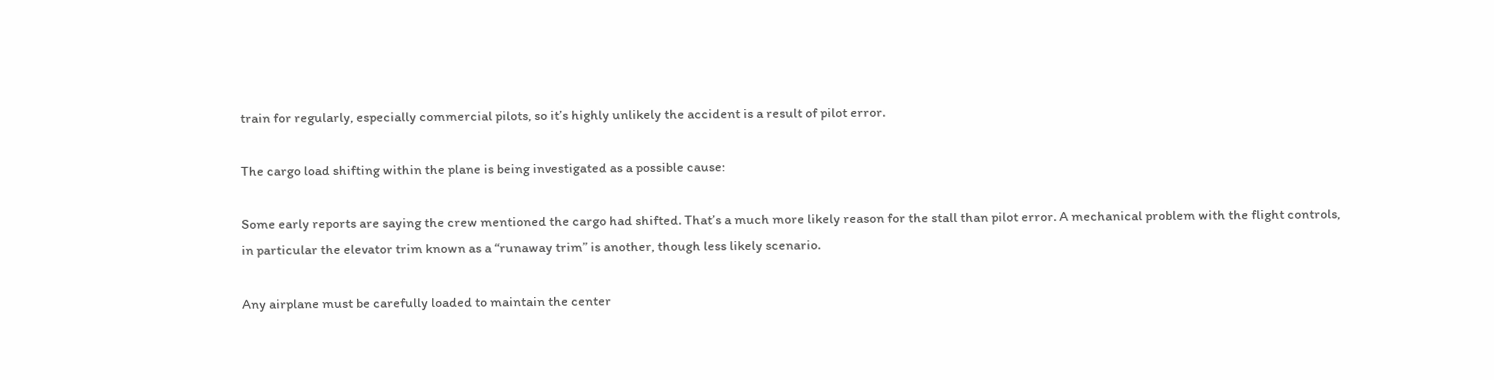train for regularly, especially commercial pilots, so it’s highly unlikely the accident is a result of pilot error.

The cargo load shifting within the plane is being investigated as a possible cause:

Some early reports are saying the crew mentioned the cargo had shifted. That’s a much more likely reason for the stall than pilot error. A mechanical problem with the flight controls, in particular the elevator trim known as a “runaway trim” is another, though less likely scenario.

Any airplane must be carefully loaded to maintain the center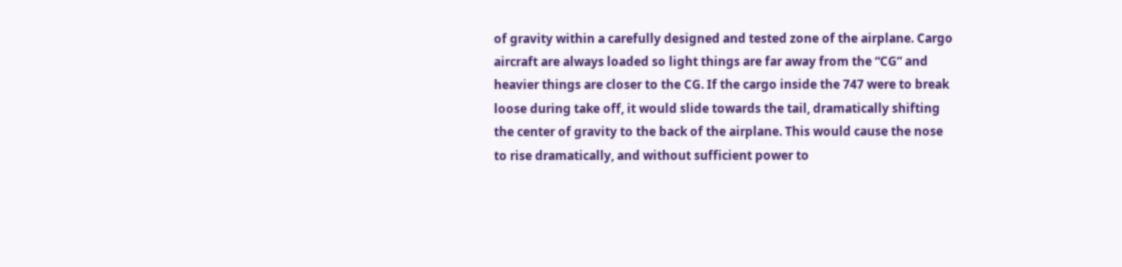of gravity within a carefully designed and tested zone of the airplane. Cargo aircraft are always loaded so light things are far away from the “CG” and heavier things are closer to the CG. If the cargo inside the 747 were to break loose during take off, it would slide towards the tail, dramatically shifting the center of gravity to the back of the airplane. This would cause the nose to rise dramatically, and without sufficient power to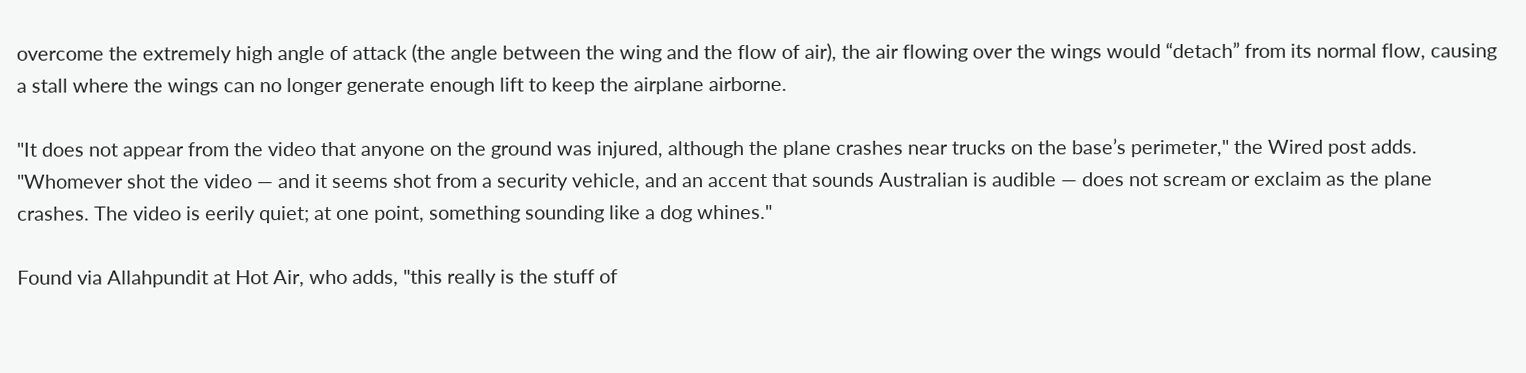overcome the extremely high angle of attack (the angle between the wing and the flow of air), the air flowing over the wings would “detach” from its normal flow, causing a stall where the wings can no longer generate enough lift to keep the airplane airborne.

"It does not appear from the video that anyone on the ground was injured, although the plane crashes near trucks on the base’s perimeter," the Wired post adds. "Whomever shot the video — and it seems shot from a security vehicle, and an accent that sounds Australian is audible — does not scream or exclaim as the plane crashes. The video is eerily quiet; at one point, something sounding like a dog whines."

Found via Allahpundit at Hot Air, who adds, "this really is the stuff of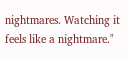nightmares. Watching it feels like a nightmare."